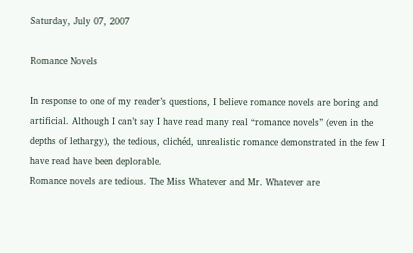Saturday, July 07, 2007

Romance Novels

In response to one of my reader’s questions, I believe romance novels are boring and artificial. Although I can’t say I have read many real “romance novels” (even in the depths of lethargy), the tedious, clichéd, unrealistic romance demonstrated in the few I have read have been deplorable.
Romance novels are tedious. The Miss Whatever and Mr. Whatever are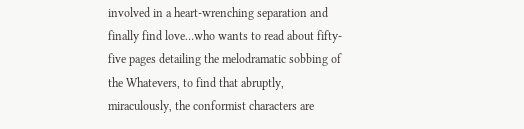involved in a heart-wrenching separation and finally find love…who wants to read about fifty-five pages detailing the melodramatic sobbing of the Whatevers, to find that abruptly, miraculously, the conformist characters are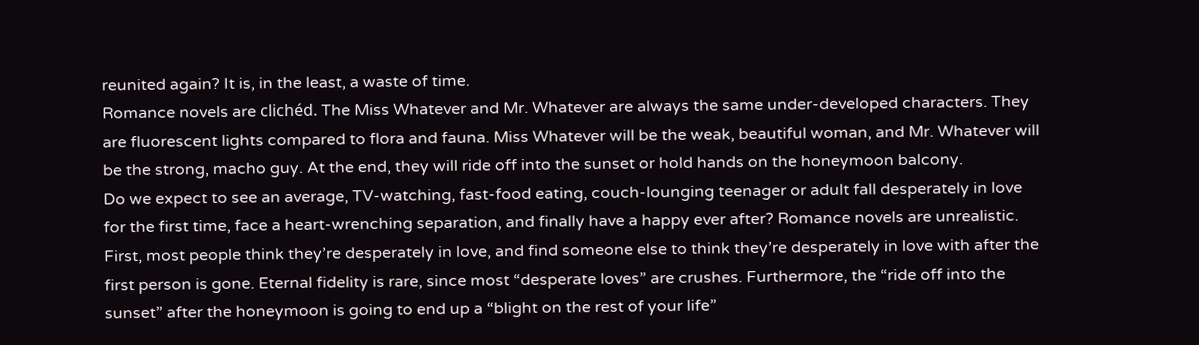reunited again? It is, in the least, a waste of time.
Romance novels are clichéd. The Miss Whatever and Mr. Whatever are always the same under-developed characters. They are fluorescent lights compared to flora and fauna. Miss Whatever will be the weak, beautiful woman, and Mr. Whatever will be the strong, macho guy. At the end, they will ride off into the sunset or hold hands on the honeymoon balcony.
Do we expect to see an average, TV-watching, fast-food eating, couch-lounging teenager or adult fall desperately in love for the first time, face a heart-wrenching separation, and finally have a happy ever after? Romance novels are unrealistic. First, most people think they’re desperately in love, and find someone else to think they’re desperately in love with after the first person is gone. Eternal fidelity is rare, since most “desperate loves” are crushes. Furthermore, the “ride off into the sunset” after the honeymoon is going to end up a “blight on the rest of your life”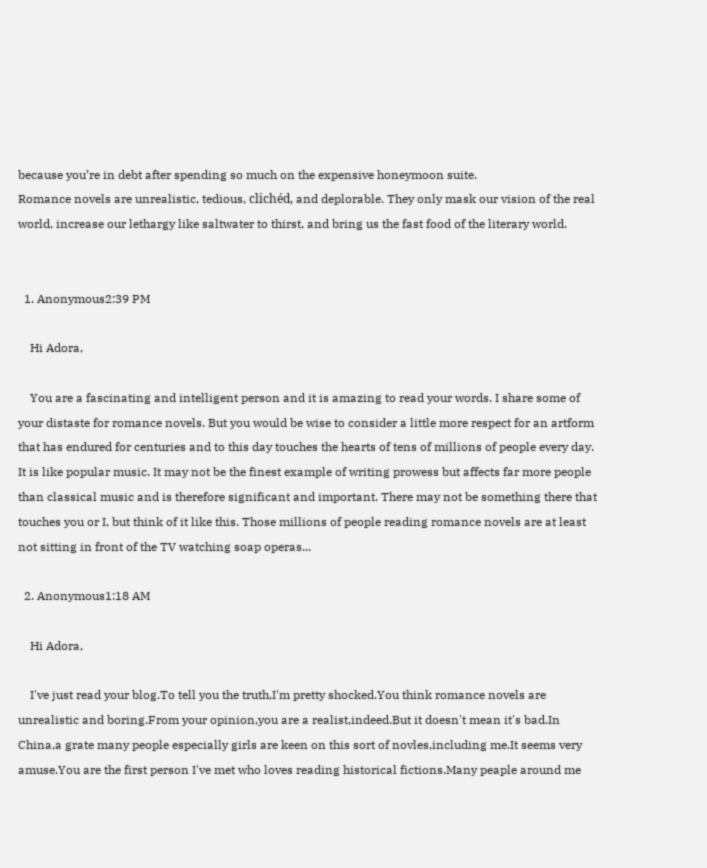because you’re in debt after spending so much on the expensive honeymoon suite.
Romance novels are unrealistic, tedious, clichéd, and deplorable. They only mask our vision of the real world, increase our lethargy like saltwater to thirst, and bring us the fast food of the literary world.


  1. Anonymous2:39 PM

    Hi Adora,

    You are a fascinating and intelligent person and it is amazing to read your words. I share some of your distaste for romance novels. But you would be wise to consider a little more respect for an artform that has endured for centuries and to this day touches the hearts of tens of millions of people every day. It is like popular music. It may not be the finest example of writing prowess but affects far more people than classical music and is therefore significant and important. There may not be something there that touches you or I, but think of it like this. Those millions of people reading romance novels are at least not sitting in front of the TV watching soap operas...

  2. Anonymous1:18 AM

    Hi Adora,

    I've just read your blog.To tell you the truth,I'm pretty shocked.You think romance novels are unrealistic and boring.From your opinion,you are a realist,indeed.But it doesn't mean it's bad.In China,a grate many people especially girls are keen on this sort of novles,including me.It seems very amuse.You are the first person I've met who loves reading historical fictions.Many peaple around me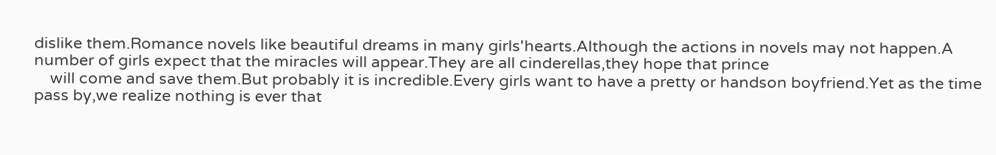dislike them.Romance novels like beautiful dreams in many girls'hearts.Although the actions in novels may not happen.A number of girls expect that the miracles will appear.They are all cinderellas,they hope that prince
    will come and save them.But probably it is incredible.Every girls want to have a pretty or handson boyfriend.Yet as the time pass by,we realize nothing is ever that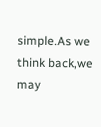simple.As we think back,we may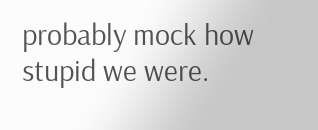probably mock how stupid we were.